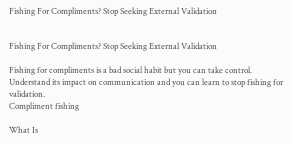Fishing For Compliments? Stop Seeking External Validation


Fishing For Compliments? Stop Seeking External Validation

Fishing for compliments is a bad social habit but you can take control. Understand its impact on communication and you can learn to stop fishing for validation.
Compliment fishing

What Is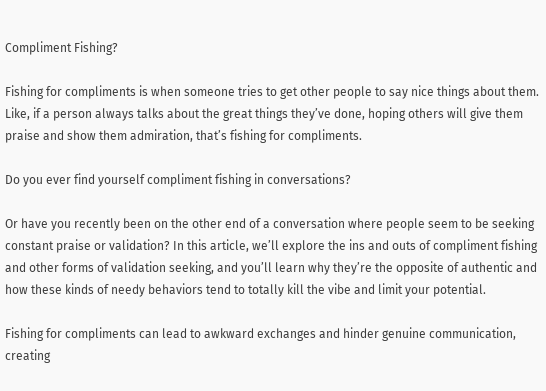Compliment Fishing?

Fishing for compliments is when someone tries to get other people to say nice things about them. Like, if a person always talks about the great things they’ve done, hoping others will give them praise and show them admiration, that’s fishing for compliments.

Do you ever find yourself compliment fishing in conversations?

Or have you recently been on the other end of a conversation where people seem to be seeking constant praise or validation? In this article, we’ll explore the ins and outs of compliment fishing and other forms of validation seeking, and you’ll learn why they’re the opposite of authentic and how these kinds of needy behaviors tend to totally kill the vibe and limit your potential.

Fishing for compliments can lead to awkward exchanges and hinder genuine communication, creating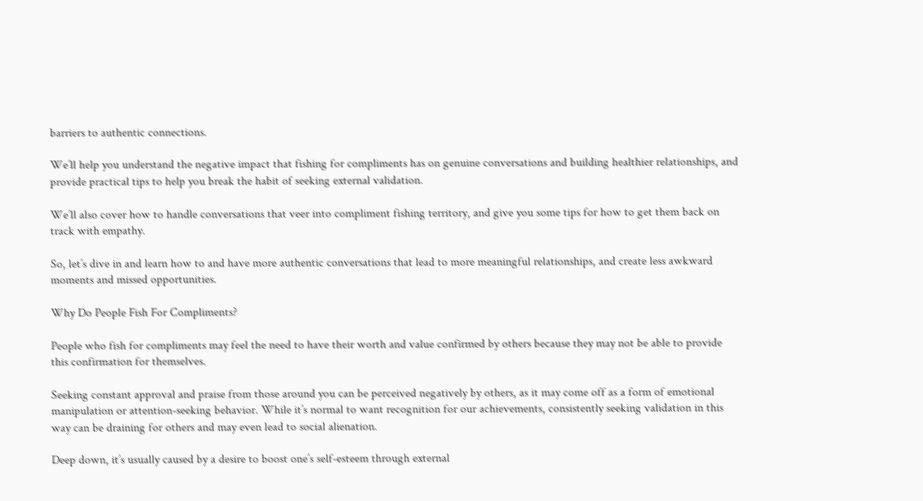barriers to authentic connections.

We’ll help you understand the negative impact that fishing for compliments has on genuine conversations and building healthier relationships, and provide practical tips to help you break the habit of seeking external validation.

We’ll also cover how to handle conversations that veer into compliment fishing territory, and give you some tips for how to get them back on track with empathy.

So, let’s dive in and learn how to and have more authentic conversations that lead to more meaningful relationships, and create less awkward moments and missed opportunities.

Why Do People Fish For Compliments?

People who fish for compliments may feel the need to have their worth and value confirmed by others because they may not be able to provide this confirmation for themselves.

Seeking constant approval and praise from those around you can be perceived negatively by others, as it may come off as a form of emotional manipulation or attention-seeking behavior. While it’s normal to want recognition for our achievements, consistently seeking validation in this way can be draining for others and may even lead to social alienation.

Deep down, it’s usually caused by a desire to boost one’s self-esteem through external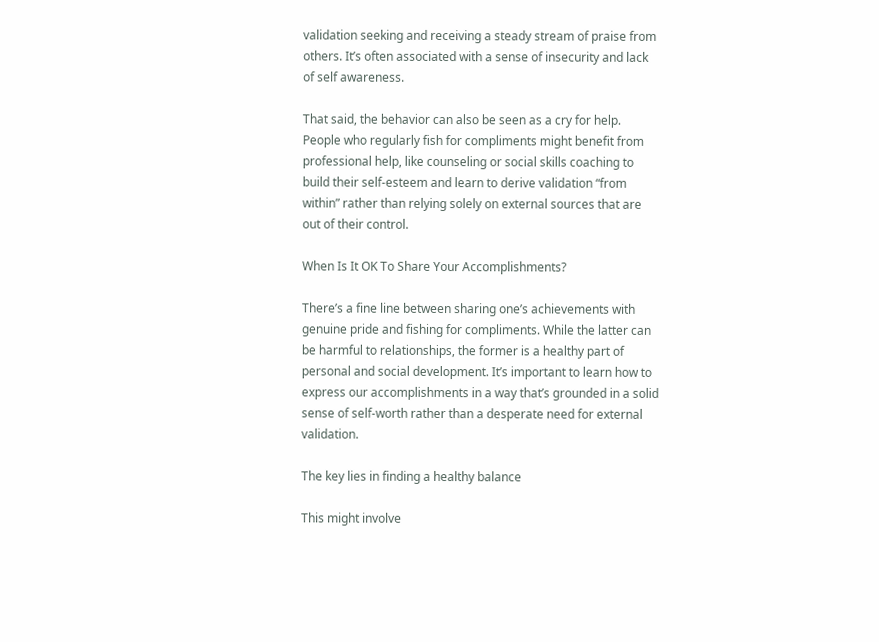validation seeking and receiving a steady stream of praise from others. It’s often associated with a sense of insecurity and lack of self awareness.

That said, the behavior can also be seen as a cry for help. People who regularly fish for compliments might benefit from professional help, like counseling or social skills coaching to build their self-esteem and learn to derive validation “from within” rather than relying solely on external sources that are out of their control.

When Is It OK To Share Your Accomplishments?

There’s a fine line between sharing one’s achievements with genuine pride and fishing for compliments. While the latter can be harmful to relationships, the former is a healthy part of personal and social development. It’s important to learn how to express our accomplishments in a way that’s grounded in a solid sense of self-worth rather than a desperate need for external validation.

The key lies in finding a healthy balance

This might involve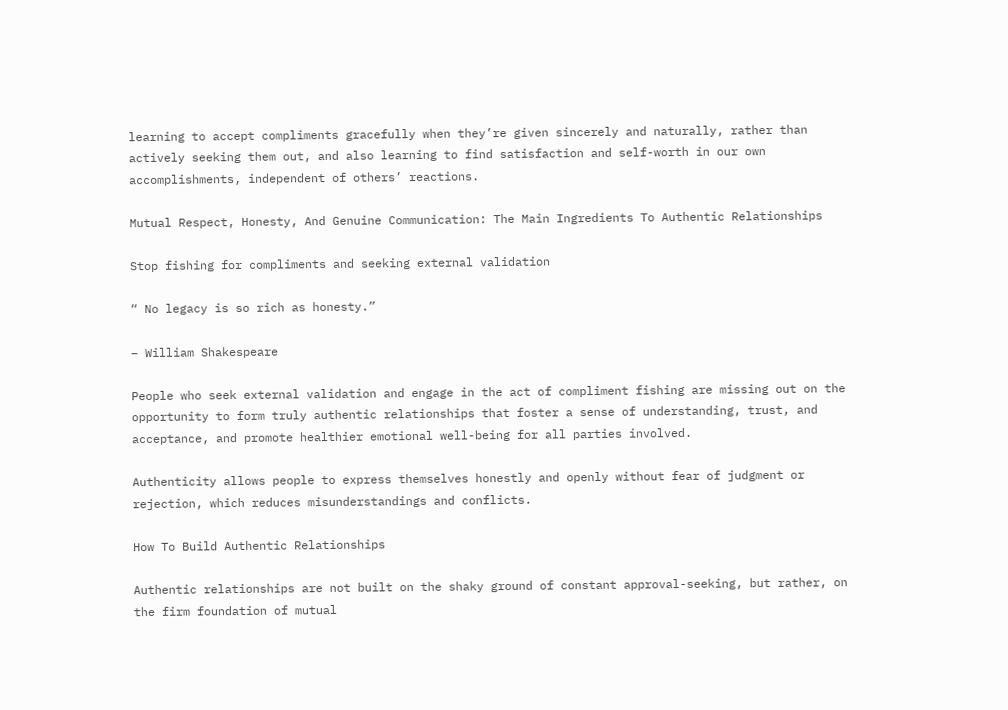learning to accept compliments gracefully when they’re given sincerely and naturally, rather than actively seeking them out, and also learning to find satisfaction and self-worth in our own accomplishments, independent of others’ reactions.

Mutual Respect, Honesty, And Genuine Communication: The Main Ingredients To Authentic Relationships

Stop fishing for compliments and seeking external validation

“ No legacy is so rich as honesty.”

– William Shakespeare

People who seek external validation and engage in the act of compliment fishing are missing out on the opportunity to form truly authentic relationships that foster a sense of understanding, trust, and acceptance, and promote healthier emotional well-being for all parties involved.

Authenticity allows people to express themselves honestly and openly without fear of judgment or rejection, which reduces misunderstandings and conflicts.

How To Build Authentic Relationships

Authentic relationships are not built on the shaky ground of constant approval-seeking, but rather, on the firm foundation of mutual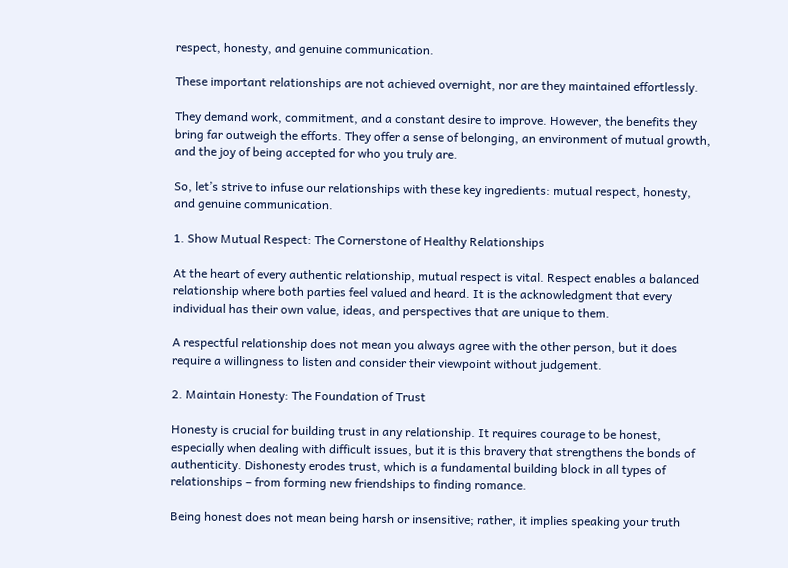respect, honesty, and genuine communication.

These important relationships are not achieved overnight, nor are they maintained effortlessly.

They demand work, commitment, and a constant desire to improve. However, the benefits they bring far outweigh the efforts. They offer a sense of belonging, an environment of mutual growth, and the joy of being accepted for who you truly are.

So, let’s strive to infuse our relationships with these key ingredients: mutual respect, honesty, and genuine communication.

1. Show Mutual Respect: The Cornerstone of Healthy Relationships

At the heart of every authentic relationship, mutual respect is vital. Respect enables a balanced relationship where both parties feel valued and heard. It is the acknowledgment that every individual has their own value, ideas, and perspectives that are unique to them.

A respectful relationship does not mean you always agree with the other person, but it does require a willingness to listen and consider their viewpoint without judgement.

2. Maintain Honesty: The Foundation of Trust

Honesty is crucial for building trust in any relationship. It requires courage to be honest, especially when dealing with difficult issues, but it is this bravery that strengthens the bonds of authenticity. Dishonesty erodes trust, which is a fundamental building block in all types of relationships – from forming new friendships to finding romance.

Being honest does not mean being harsh or insensitive; rather, it implies speaking your truth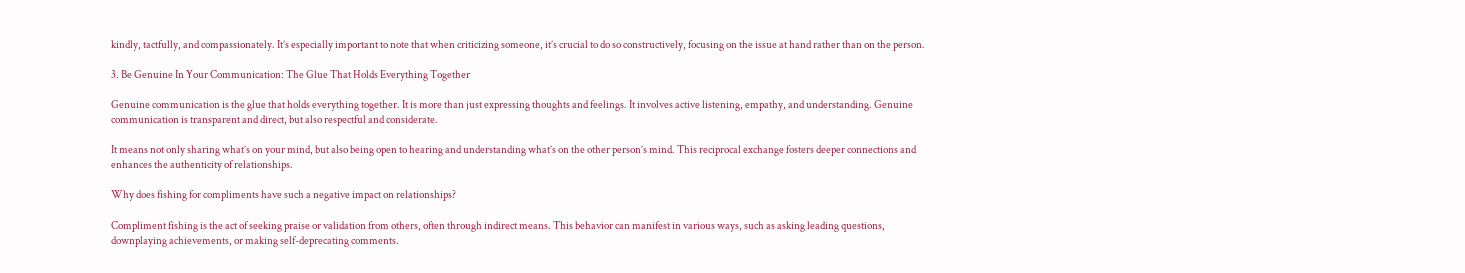kindly, tactfully, and compassionately. It’s especially important to note that when criticizing someone, it’s crucial to do so constructively, focusing on the issue at hand rather than on the person.

3. Be Genuine In Your Communication: The Glue That Holds Everything Together

Genuine communication is the glue that holds everything together. It is more than just expressing thoughts and feelings. It involves active listening, empathy, and understanding. Genuine communication is transparent and direct, but also respectful and considerate.

It means not only sharing what’s on your mind, but also being open to hearing and understanding what’s on the other person’s mind. This reciprocal exchange fosters deeper connections and enhances the authenticity of relationships.

Why does fishing for compliments have such a negative impact on relationships?

Compliment fishing is the act of seeking praise or validation from others, often through indirect means. This behavior can manifest in various ways, such as asking leading questions, downplaying achievements, or making self-deprecating comments.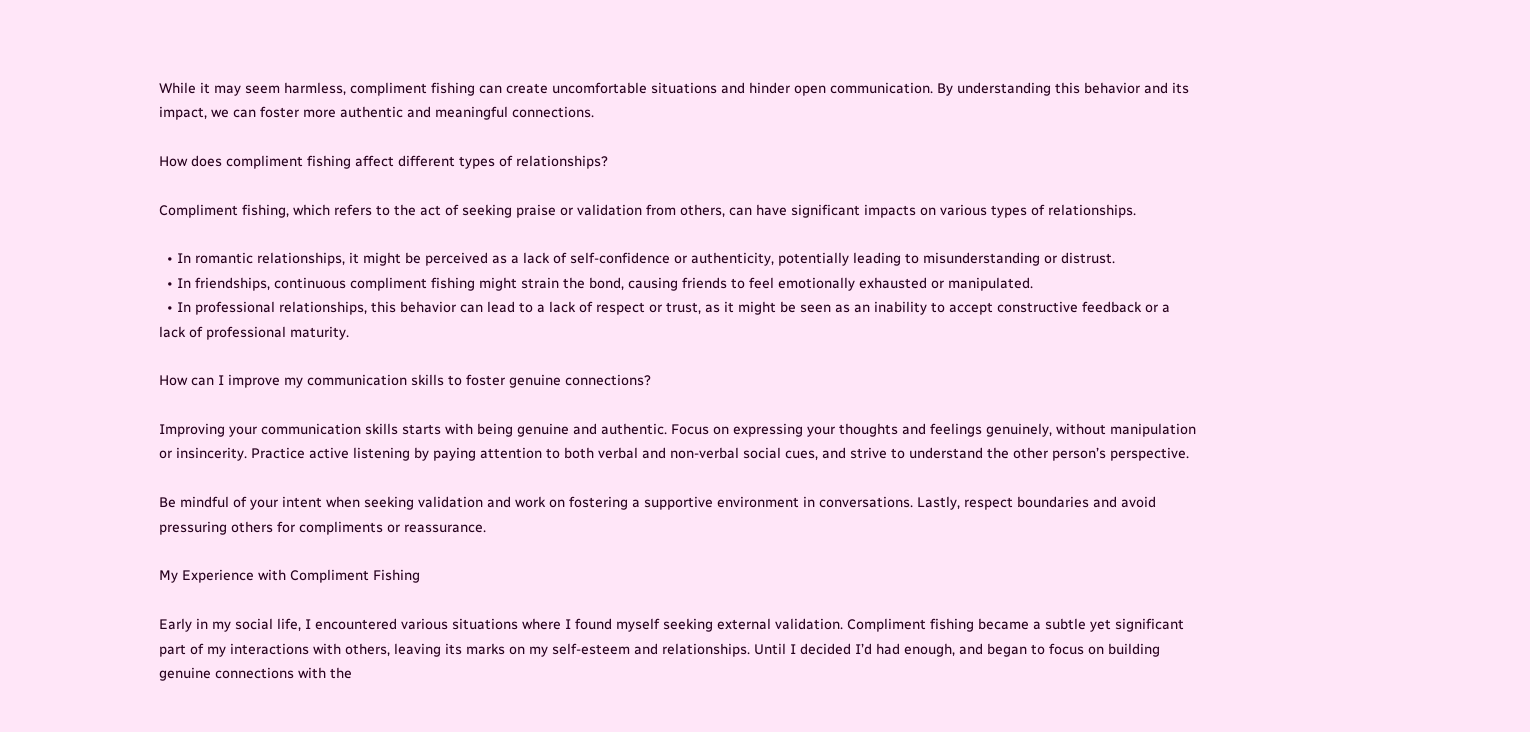While it may seem harmless, compliment fishing can create uncomfortable situations and hinder open communication. By understanding this behavior and its impact, we can foster more authentic and meaningful connections.

How does compliment fishing affect different types of relationships?

Compliment fishing, which refers to the act of seeking praise or validation from others, can have significant impacts on various types of relationships.

  • In romantic relationships, it might be perceived as a lack of self-confidence or authenticity, potentially leading to misunderstanding or distrust.
  • In friendships, continuous compliment fishing might strain the bond, causing friends to feel emotionally exhausted or manipulated.
  • In professional relationships, this behavior can lead to a lack of respect or trust, as it might be seen as an inability to accept constructive feedback or a lack of professional maturity.

How can I improve my communication skills to foster genuine connections?

Improving your communication skills starts with being genuine and authentic. Focus on expressing your thoughts and feelings genuinely, without manipulation or insincerity. Practice active listening by paying attention to both verbal and non-verbal social cues, and strive to understand the other person’s perspective.

Be mindful of your intent when seeking validation and work on fostering a supportive environment in conversations. Lastly, respect boundaries and avoid pressuring others for compliments or reassurance.

My Experience with Compliment Fishing

Early in my social life, I encountered various situations where I found myself seeking external validation. Compliment fishing became a subtle yet significant part of my interactions with others, leaving its marks on my self-esteem and relationships. Until I decided I’d had enough, and began to focus on building genuine connections with the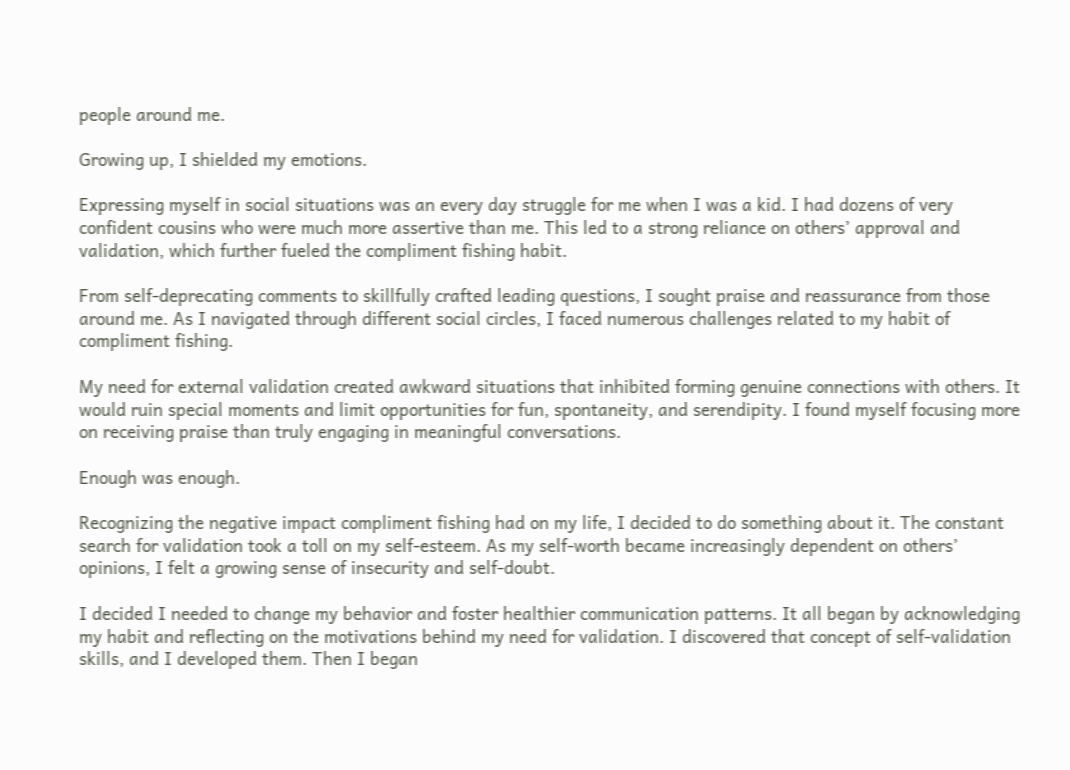people around me.

Growing up, I shielded my emotions.

Expressing myself in social situations was an every day struggle for me when I was a kid. I had dozens of very confident cousins who were much more assertive than me. This led to a strong reliance on others’ approval and validation, which further fueled the compliment fishing habit.

From self-deprecating comments to skillfully crafted leading questions, I sought praise and reassurance from those around me. As I navigated through different social circles, I faced numerous challenges related to my habit of compliment fishing.

My need for external validation created awkward situations that inhibited forming genuine connections with others. It would ruin special moments and limit opportunities for fun, spontaneity, and serendipity. I found myself focusing more on receiving praise than truly engaging in meaningful conversations.

Enough was enough.

Recognizing the negative impact compliment fishing had on my life, I decided to do something about it. The constant search for validation took a toll on my self-esteem. As my self-worth became increasingly dependent on others’ opinions, I felt a growing sense of insecurity and self-doubt.

I decided I needed to change my behavior and foster healthier communication patterns. It all began by acknowledging my habit and reflecting on the motivations behind my need for validation. I discovered that concept of self-validation skills, and I developed them. Then I began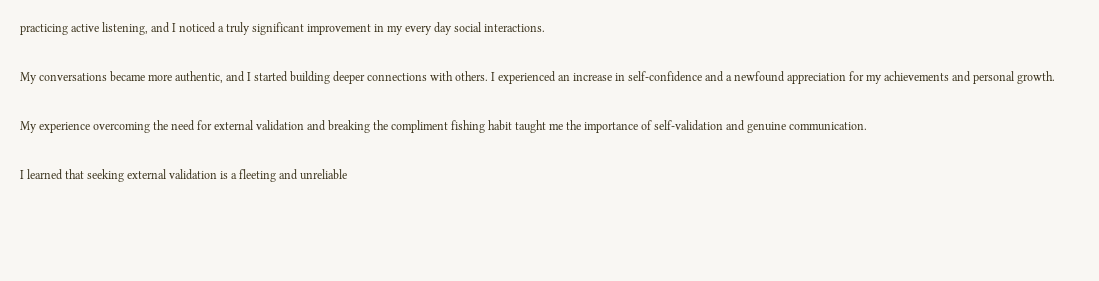practicing active listening, and I noticed a truly significant improvement in my every day social interactions.

My conversations became more authentic, and I started building deeper connections with others. I experienced an increase in self-confidence and a newfound appreciation for my achievements and personal growth.

My experience overcoming the need for external validation and breaking the compliment fishing habit taught me the importance of self-validation and genuine communication.

I learned that seeking external validation is a fleeting and unreliable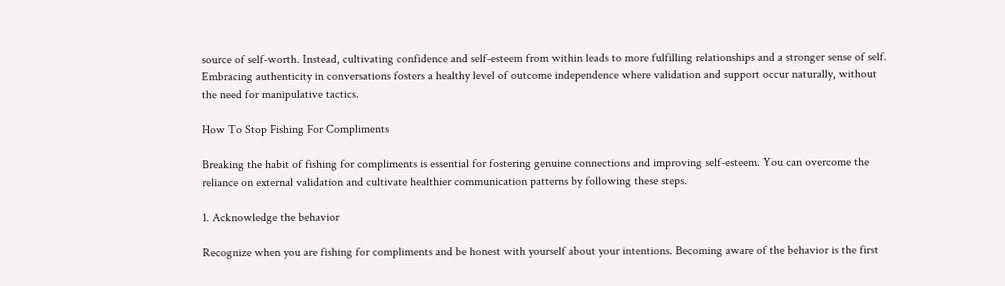source of self-worth. Instead, cultivating confidence and self-esteem from within leads to more fulfilling relationships and a stronger sense of self. Embracing authenticity in conversations fosters a healthy level of outcome independence where validation and support occur naturally, without the need for manipulative tactics.

How To Stop Fishing For Compliments

Breaking the habit of fishing for compliments is essential for fostering genuine connections and improving self-esteem. You can overcome the reliance on external validation and cultivate healthier communication patterns by following these steps.

1. Acknowledge the behavior

Recognize when you are fishing for compliments and be honest with yourself about your intentions. Becoming aware of the behavior is the first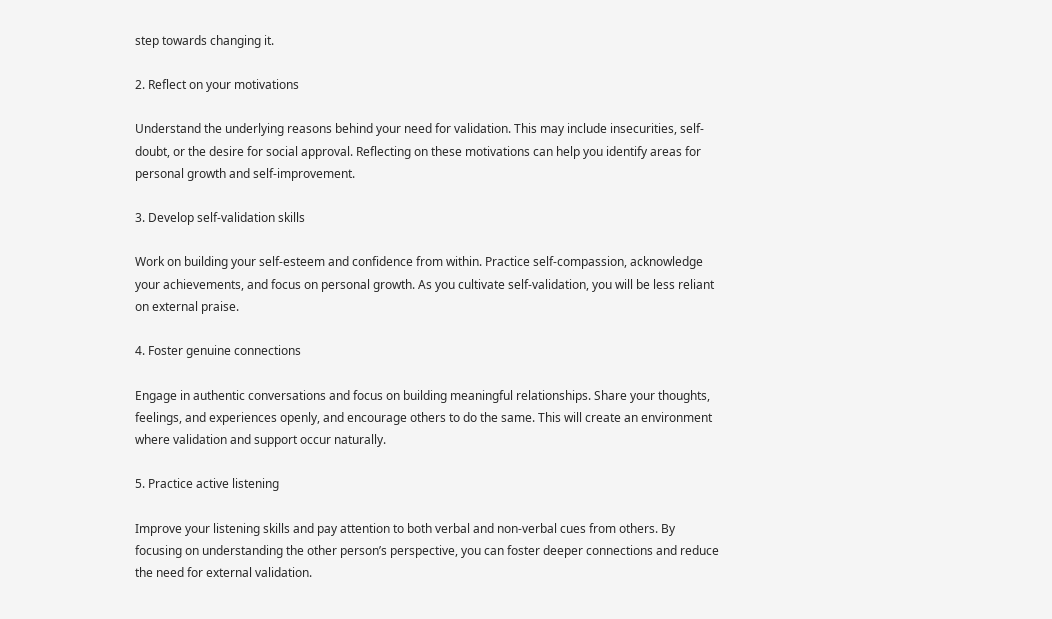step towards changing it.

2. Reflect on your motivations

Understand the underlying reasons behind your need for validation. This may include insecurities, self-doubt, or the desire for social approval. Reflecting on these motivations can help you identify areas for personal growth and self-improvement.

3. Develop self-validation skills

Work on building your self-esteem and confidence from within. Practice self-compassion, acknowledge your achievements, and focus on personal growth. As you cultivate self-validation, you will be less reliant on external praise.

4. Foster genuine connections

Engage in authentic conversations and focus on building meaningful relationships. Share your thoughts, feelings, and experiences openly, and encourage others to do the same. This will create an environment where validation and support occur naturally.

5. Practice active listening

Improve your listening skills and pay attention to both verbal and non-verbal cues from others. By focusing on understanding the other person’s perspective, you can foster deeper connections and reduce the need for external validation.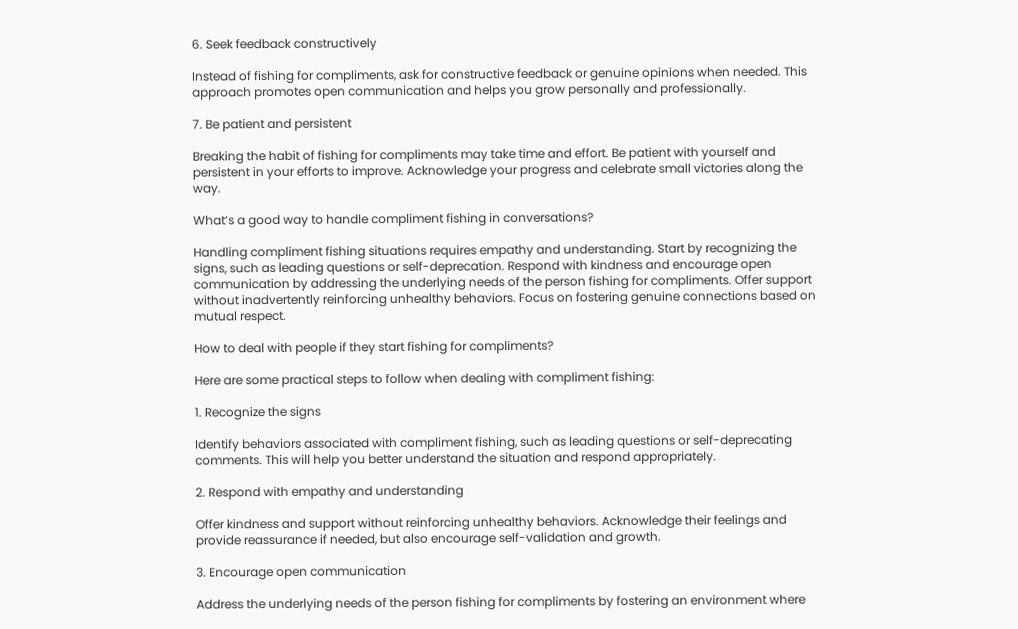6. Seek feedback constructively

Instead of fishing for compliments, ask for constructive feedback or genuine opinions when needed. This approach promotes open communication and helps you grow personally and professionally.

7. Be patient and persistent

Breaking the habit of fishing for compliments may take time and effort. Be patient with yourself and persistent in your efforts to improve. Acknowledge your progress and celebrate small victories along the way.

What’s a good way to handle compliment fishing in conversations?

Handling compliment fishing situations requires empathy and understanding. Start by recognizing the signs, such as leading questions or self-deprecation. Respond with kindness and encourage open communication by addressing the underlying needs of the person fishing for compliments. Offer support without inadvertently reinforcing unhealthy behaviors. Focus on fostering genuine connections based on mutual respect.

How to deal with people if they start fishing for compliments?

Here are some practical steps to follow when dealing with compliment fishing:

1. Recognize the signs

Identify behaviors associated with compliment fishing, such as leading questions or self-deprecating comments. This will help you better understand the situation and respond appropriately.

2. Respond with empathy and understanding

Offer kindness and support without reinforcing unhealthy behaviors. Acknowledge their feelings and provide reassurance if needed, but also encourage self-validation and growth.

3. Encourage open communication

Address the underlying needs of the person fishing for compliments by fostering an environment where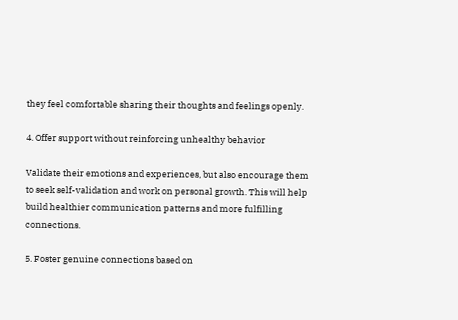they feel comfortable sharing their thoughts and feelings openly.

4. Offer support without reinforcing unhealthy behavior

Validate their emotions and experiences, but also encourage them to seek self-validation and work on personal growth. This will help build healthier communication patterns and more fulfilling connections.

5. Foster genuine connections based on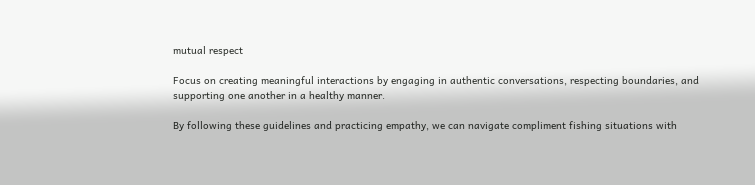mutual respect

Focus on creating meaningful interactions by engaging in authentic conversations, respecting boundaries, and supporting one another in a healthy manner.

By following these guidelines and practicing empathy, we can navigate compliment fishing situations with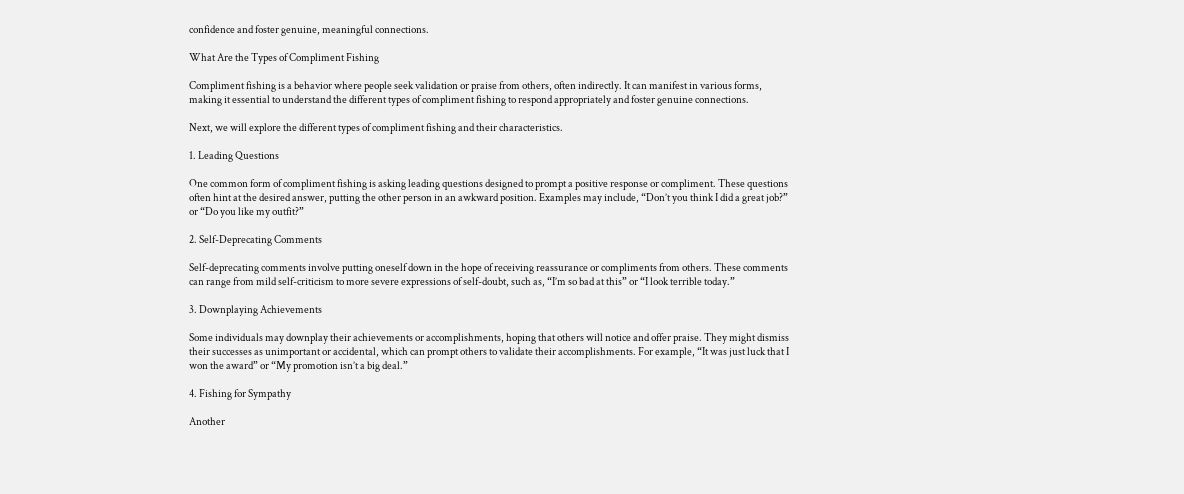confidence and foster genuine, meaningful connections.

What Are the Types of Compliment Fishing

Compliment fishing is a behavior where people seek validation or praise from others, often indirectly. It can manifest in various forms, making it essential to understand the different types of compliment fishing to respond appropriately and foster genuine connections.

Next, we will explore the different types of compliment fishing and their characteristics.

1. Leading Questions

One common form of compliment fishing is asking leading questions designed to prompt a positive response or compliment. These questions often hint at the desired answer, putting the other person in an awkward position. Examples may include, “Don’t you think I did a great job?” or “Do you like my outfit?”

2. Self-Deprecating Comments

Self-deprecating comments involve putting oneself down in the hope of receiving reassurance or compliments from others. These comments can range from mild self-criticism to more severe expressions of self-doubt, such as, “I’m so bad at this” or “I look terrible today.”

3. Downplaying Achievements

Some individuals may downplay their achievements or accomplishments, hoping that others will notice and offer praise. They might dismiss their successes as unimportant or accidental, which can prompt others to validate their accomplishments. For example, “It was just luck that I won the award” or “My promotion isn’t a big deal.”

4. Fishing for Sympathy

Another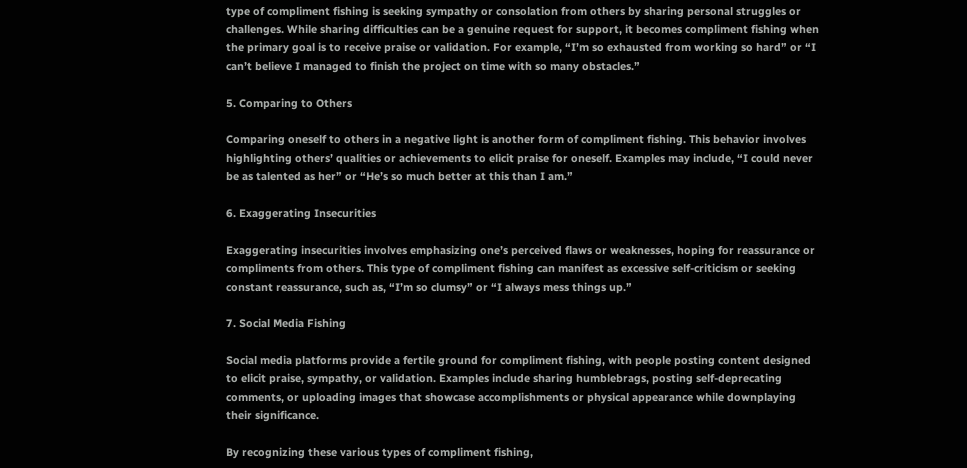type of compliment fishing is seeking sympathy or consolation from others by sharing personal struggles or challenges. While sharing difficulties can be a genuine request for support, it becomes compliment fishing when the primary goal is to receive praise or validation. For example, “I’m so exhausted from working so hard” or “I can’t believe I managed to finish the project on time with so many obstacles.”

5. Comparing to Others

Comparing oneself to others in a negative light is another form of compliment fishing. This behavior involves highlighting others’ qualities or achievements to elicit praise for oneself. Examples may include, “I could never be as talented as her” or “He’s so much better at this than I am.”

6. Exaggerating Insecurities

Exaggerating insecurities involves emphasizing one’s perceived flaws or weaknesses, hoping for reassurance or compliments from others. This type of compliment fishing can manifest as excessive self-criticism or seeking constant reassurance, such as, “I’m so clumsy” or “I always mess things up.”

7. Social Media Fishing

Social media platforms provide a fertile ground for compliment fishing, with people posting content designed to elicit praise, sympathy, or validation. Examples include sharing humblebrags, posting self-deprecating comments, or uploading images that showcase accomplishments or physical appearance while downplaying their significance.

By recognizing these various types of compliment fishing,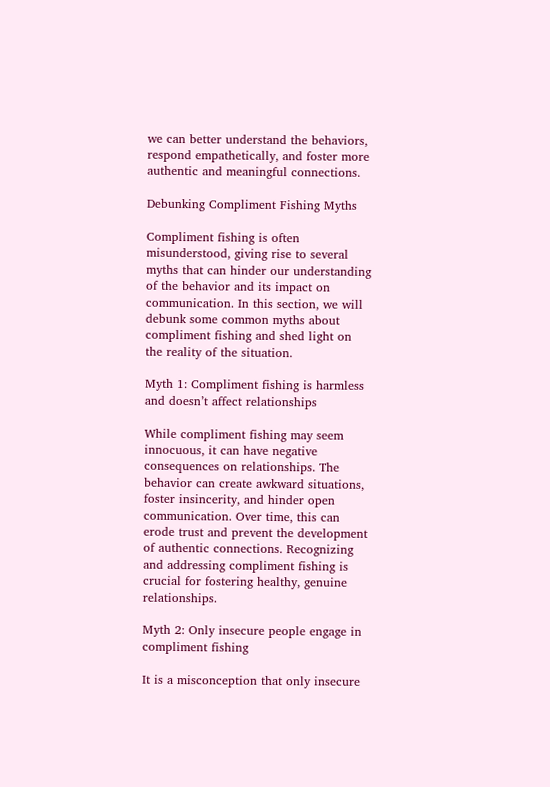we can better understand the behaviors, respond empathetically, and foster more authentic and meaningful connections.

Debunking Compliment Fishing Myths

Compliment fishing is often misunderstood, giving rise to several myths that can hinder our understanding of the behavior and its impact on communication. In this section, we will debunk some common myths about compliment fishing and shed light on the reality of the situation.

Myth 1: Compliment fishing is harmless and doesn’t affect relationships

While compliment fishing may seem innocuous, it can have negative consequences on relationships. The behavior can create awkward situations, foster insincerity, and hinder open communication. Over time, this can erode trust and prevent the development of authentic connections. Recognizing and addressing compliment fishing is crucial for fostering healthy, genuine relationships.

Myth 2: Only insecure people engage in compliment fishing

It is a misconception that only insecure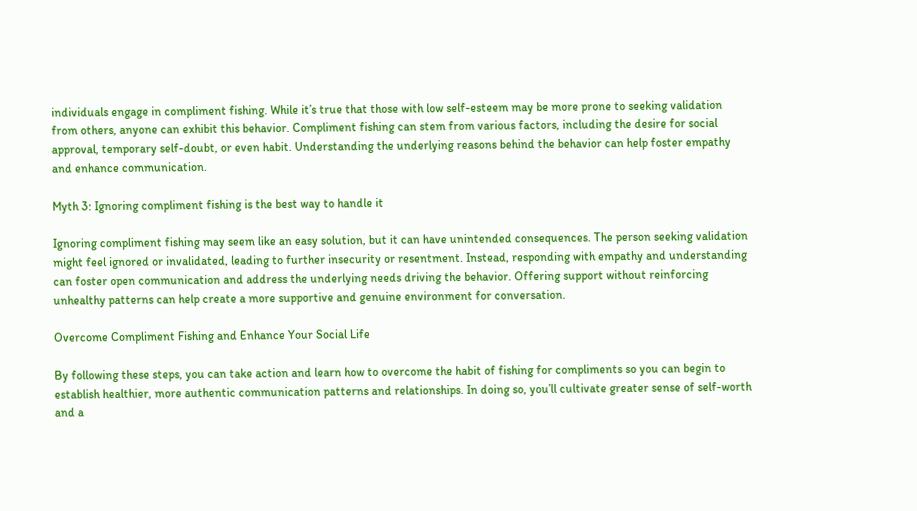individuals engage in compliment fishing. While it’s true that those with low self-esteem may be more prone to seeking validation from others, anyone can exhibit this behavior. Compliment fishing can stem from various factors, including the desire for social approval, temporary self-doubt, or even habit. Understanding the underlying reasons behind the behavior can help foster empathy and enhance communication.

Myth 3: Ignoring compliment fishing is the best way to handle it

Ignoring compliment fishing may seem like an easy solution, but it can have unintended consequences. The person seeking validation might feel ignored or invalidated, leading to further insecurity or resentment. Instead, responding with empathy and understanding can foster open communication and address the underlying needs driving the behavior. Offering support without reinforcing unhealthy patterns can help create a more supportive and genuine environment for conversation.

Overcome Compliment Fishing and Enhance Your Social Life

By following these steps, you can take action and learn how to overcome the habit of fishing for compliments so you can begin to establish healthier, more authentic communication patterns and relationships. In doing so, you’ll cultivate greater sense of self-worth and a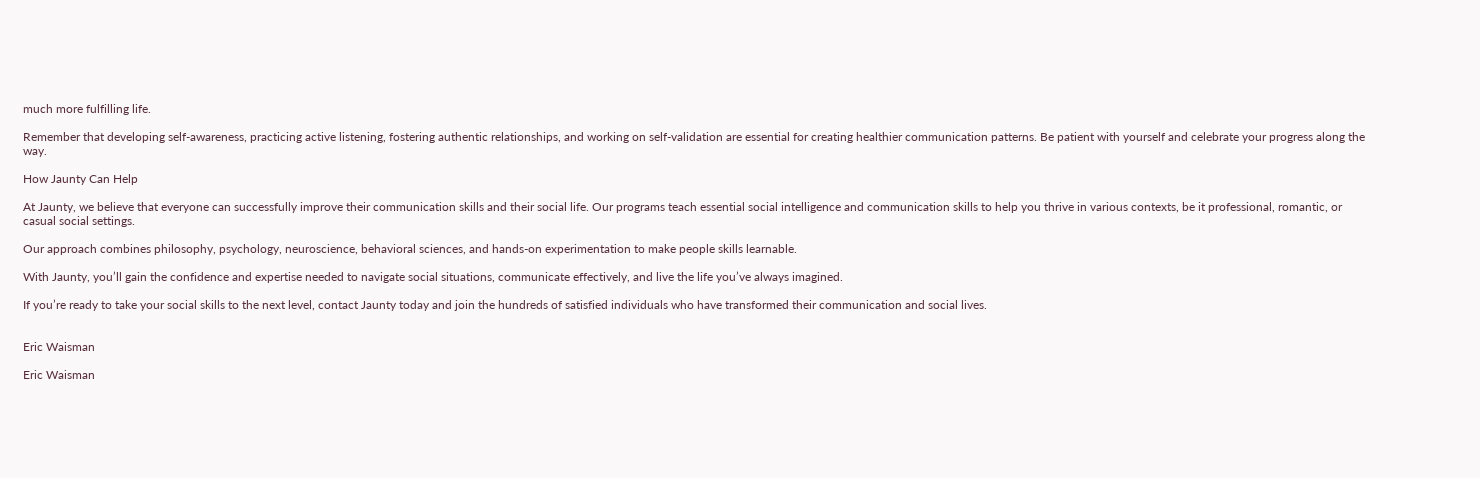much more fulfilling life.

Remember that developing self-awareness, practicing active listening, fostering authentic relationships, and working on self-validation are essential for creating healthier communication patterns. Be patient with yourself and celebrate your progress along the way.

How Jaunty Can Help

At Jaunty, we believe that everyone can successfully improve their communication skills and their social life. Our programs teach essential social intelligence and communication skills to help you thrive in various contexts, be it professional, romantic, or casual social settings.

Our approach combines philosophy, psychology, neuroscience, behavioral sciences, and hands-on experimentation to make people skills learnable.

With Jaunty, you’ll gain the confidence and expertise needed to navigate social situations, communicate effectively, and live the life you’ve always imagined.

If you’re ready to take your social skills to the next level, contact Jaunty today and join the hundreds of satisfied individuals who have transformed their communication and social lives.


Eric Waisman

Eric Waisman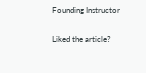Founding Instructor

Liked the article?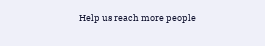Help us reach more people